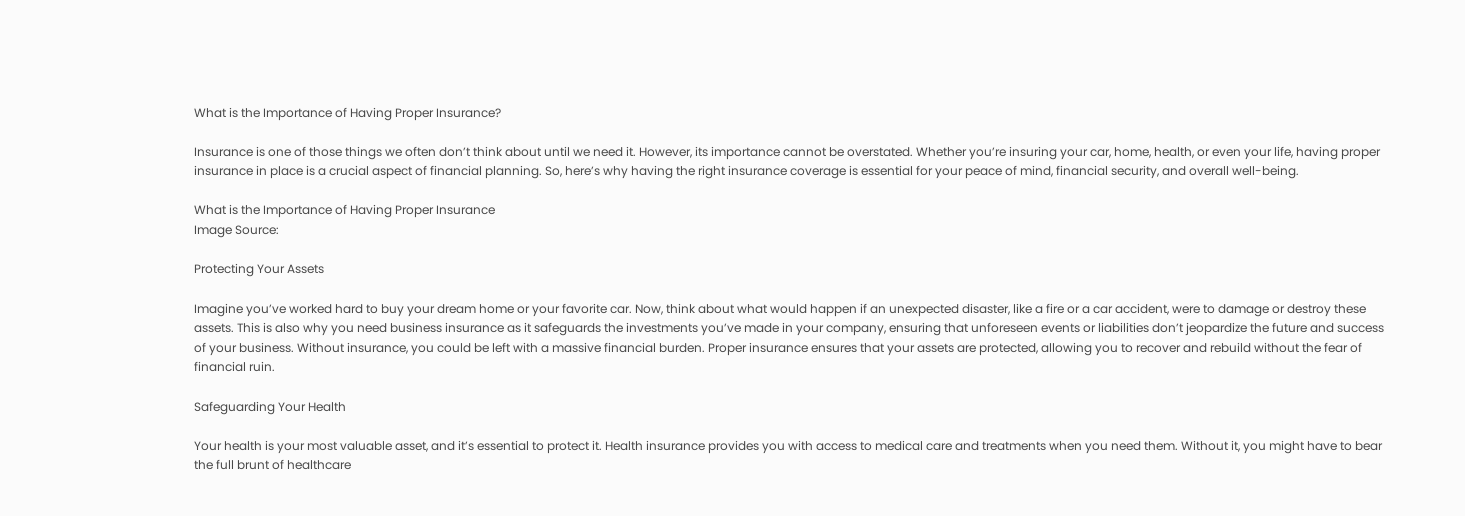What is the Importance of Having Proper Insurance?

Insurance is one of those things we often don’t think about until we need it. However, its importance cannot be overstated. Whether you’re insuring your car, home, health, or even your life, having proper insurance in place is a crucial aspect of financial planning. So, here’s why having the right insurance coverage is essential for your peace of mind, financial security, and overall well-being.

What is the Importance of Having Proper Insurance
Image Source:

Protecting Your Assets

Imagine you’ve worked hard to buy your dream home or your favorite car. Now, think about what would happen if an unexpected disaster, like a fire or a car accident, were to damage or destroy these assets. This is also why you need business insurance as it safeguards the investments you’ve made in your company, ensuring that unforeseen events or liabilities don’t jeopardize the future and success of your business. Without insurance, you could be left with a massive financial burden. Proper insurance ensures that your assets are protected, allowing you to recover and rebuild without the fear of financial ruin.

Safeguarding Your Health

Your health is your most valuable asset, and it’s essential to protect it. Health insurance provides you with access to medical care and treatments when you need them. Without it, you might have to bear the full brunt of healthcare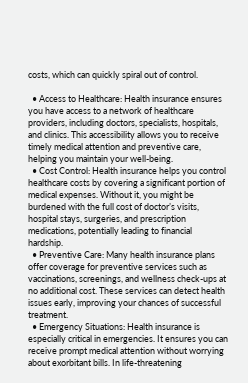costs, which can quickly spiral out of control.

  • Access to Healthcare: Health insurance ensures you have access to a network of healthcare providers, including doctors, specialists, hospitals, and clinics. This accessibility allows you to receive timely medical attention and preventive care, helping you maintain your well-being.
  • Cost Control: Health insurance helps you control healthcare costs by covering a significant portion of medical expenses. Without it, you might be burdened with the full cost of doctor’s visits, hospital stays, surgeries, and prescription medications, potentially leading to financial hardship.
  • Preventive Care: Many health insurance plans offer coverage for preventive services such as vaccinations, screenings, and wellness check-ups at no additional cost. These services can detect health issues early, improving your chances of successful treatment.
  • Emergency Situations: Health insurance is especially critical in emergencies. It ensures you can receive prompt medical attention without worrying about exorbitant bills. In life-threatening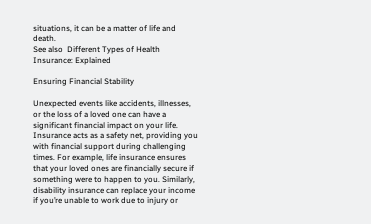situations, it can be a matter of life and death.
See also  Different Types of Health Insurance: Explained

Ensuring Financial Stability

Unexpected events like accidents, illnesses, or the loss of a loved one can have a significant financial impact on your life. Insurance acts as a safety net, providing you with financial support during challenging times. For example, life insurance ensures that your loved ones are financially secure if something were to happen to you. Similarly, disability insurance can replace your income if you’re unable to work due to injury or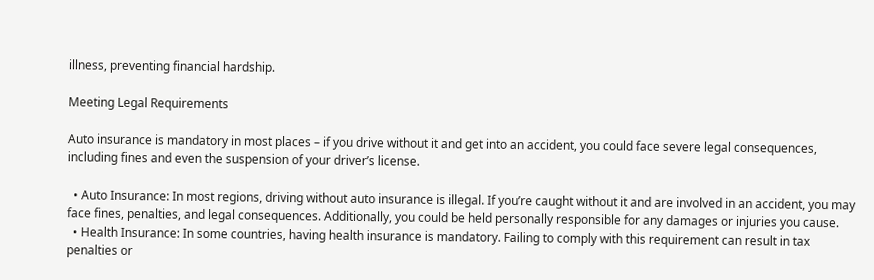illness, preventing financial hardship.

Meeting Legal Requirements

Auto insurance is mandatory in most places – if you drive without it and get into an accident, you could face severe legal consequences, including fines and even the suspension of your driver’s license.

  • Auto Insurance: In most regions, driving without auto insurance is illegal. If you’re caught without it and are involved in an accident, you may face fines, penalties, and legal consequences. Additionally, you could be held personally responsible for any damages or injuries you cause.
  • Health Insurance: In some countries, having health insurance is mandatory. Failing to comply with this requirement can result in tax penalties or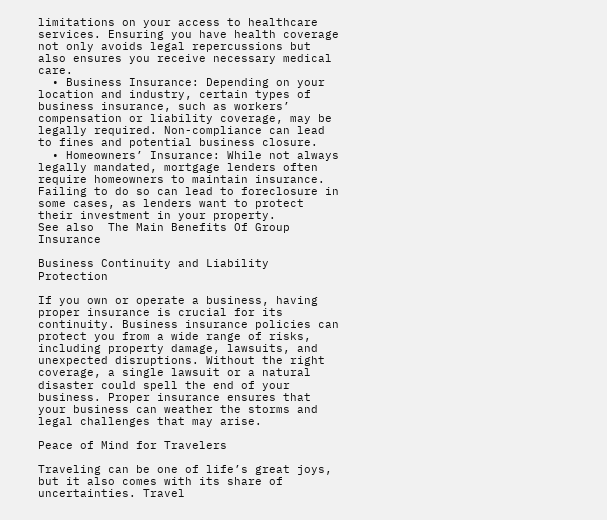limitations on your access to healthcare services. Ensuring you have health coverage not only avoids legal repercussions but also ensures you receive necessary medical care.
  • Business Insurance: Depending on your location and industry, certain types of business insurance, such as workers’ compensation or liability coverage, may be legally required. Non-compliance can lead to fines and potential business closure.
  • Homeowners’ Insurance: While not always legally mandated, mortgage lenders often require homeowners to maintain insurance. Failing to do so can lead to foreclosure in some cases, as lenders want to protect their investment in your property.
See also  The Main Benefits Of Group Insurance

Business Continuity and Liability Protection

If you own or operate a business, having proper insurance is crucial for its continuity. Business insurance policies can protect you from a wide range of risks, including property damage, lawsuits, and unexpected disruptions. Without the right coverage, a single lawsuit or a natural disaster could spell the end of your business. Proper insurance ensures that your business can weather the storms and legal challenges that may arise.

Peace of Mind for Travelers

Traveling can be one of life’s great joys, but it also comes with its share of uncertainties. Travel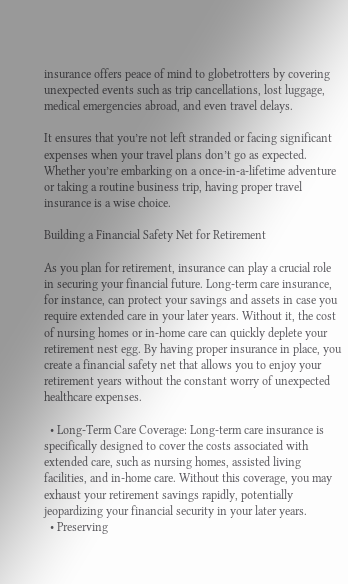insurance offers peace of mind to globetrotters by covering unexpected events such as trip cancellations, lost luggage, medical emergencies abroad, and even travel delays.

It ensures that you’re not left stranded or facing significant expenses when your travel plans don’t go as expected. Whether you’re embarking on a once-in-a-lifetime adventure or taking a routine business trip, having proper travel insurance is a wise choice.

Building a Financial Safety Net for Retirement

As you plan for retirement, insurance can play a crucial role in securing your financial future. Long-term care insurance, for instance, can protect your savings and assets in case you require extended care in your later years. Without it, the cost of nursing homes or in-home care can quickly deplete your retirement nest egg. By having proper insurance in place, you create a financial safety net that allows you to enjoy your retirement years without the constant worry of unexpected healthcare expenses.

  • Long-Term Care Coverage: Long-term care insurance is specifically designed to cover the costs associated with extended care, such as nursing homes, assisted living facilities, and in-home care. Without this coverage, you may exhaust your retirement savings rapidly, potentially jeopardizing your financial security in your later years.
  • Preserving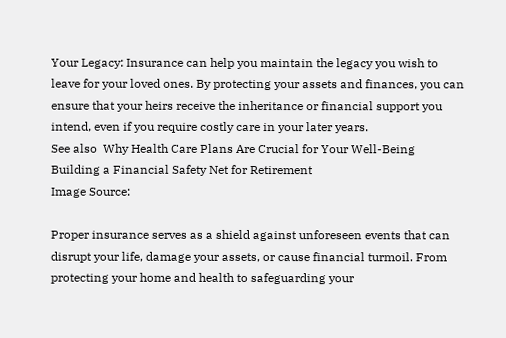Your Legacy: Insurance can help you maintain the legacy you wish to leave for your loved ones. By protecting your assets and finances, you can ensure that your heirs receive the inheritance or financial support you intend, even if you require costly care in your later years.
See also  Why Health Care Plans Are Crucial for Your Well-Being
Building a Financial Safety Net for Retirement
Image Source:

Proper insurance serves as a shield against unforeseen events that can disrupt your life, damage your assets, or cause financial turmoil. From protecting your home and health to safeguarding your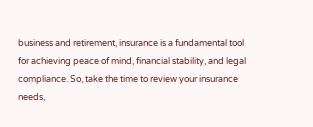business and retirement, insurance is a fundamental tool for achieving peace of mind, financial stability, and legal compliance. So, take the time to review your insurance needs,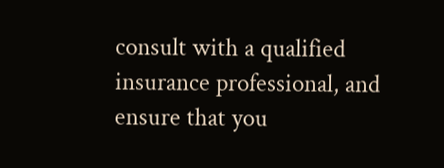consult with a qualified insurance professional, and ensure that you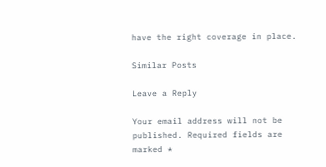have the right coverage in place.

Similar Posts

Leave a Reply

Your email address will not be published. Required fields are marked *